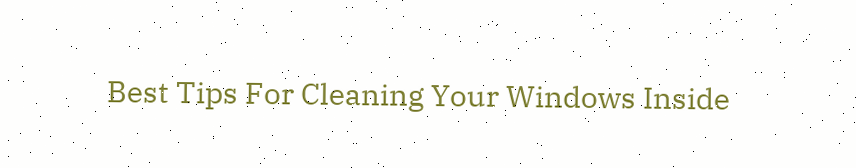Best Tips For Cleaning Your Windows Inside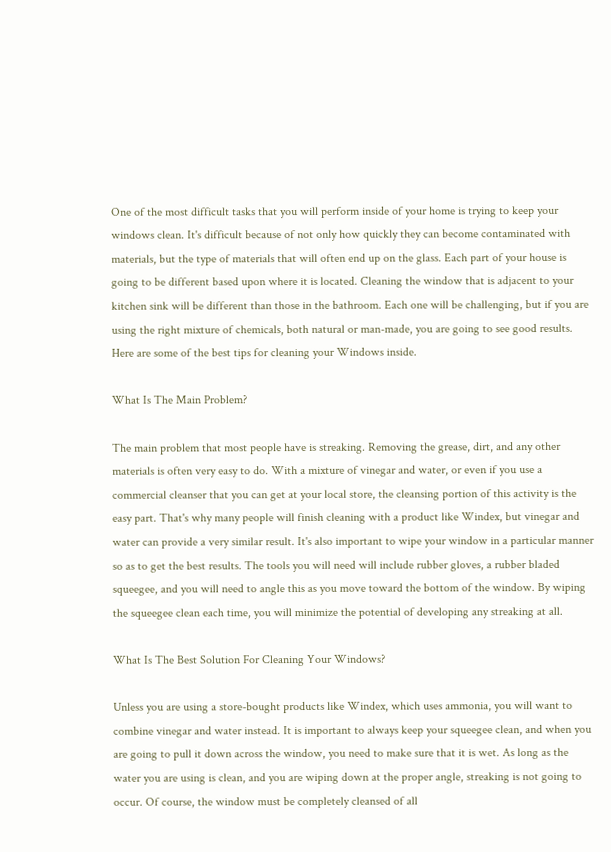One of the most difficult tasks that you will perform inside of your home is trying to keep your windows clean. It's difficult because of not only how quickly they can become contaminated with materials, but the type of materials that will often end up on the glass. Each part of your house is going to be different based upon where it is located. Cleaning the window that is adjacent to your kitchen sink will be different than those in the bathroom. Each one will be challenging, but if you are using the right mixture of chemicals, both natural or man-made, you are going to see good results. Here are some of the best tips for cleaning your Windows inside.

What Is The Main Problem?

The main problem that most people have is streaking. Removing the grease, dirt, and any other materials is often very easy to do. With a mixture of vinegar and water, or even if you use a commercial cleanser that you can get at your local store, the cleansing portion of this activity is the easy part. That's why many people will finish cleaning with a product like Windex, but vinegar and water can provide a very similar result. It's also important to wipe your window in a particular manner so as to get the best results. The tools you will need will include rubber gloves, a rubber bladed squeegee, and you will need to angle this as you move toward the bottom of the window. By wiping the squeegee clean each time, you will minimize the potential of developing any streaking at all.

What Is The Best Solution For Cleaning Your Windows?

Unless you are using a store-bought products like Windex, which uses ammonia, you will want to combine vinegar and water instead. It is important to always keep your squeegee clean, and when you are going to pull it down across the window, you need to make sure that it is wet. As long as the water you are using is clean, and you are wiping down at the proper angle, streaking is not going to occur. Of course, the window must be completely cleansed of all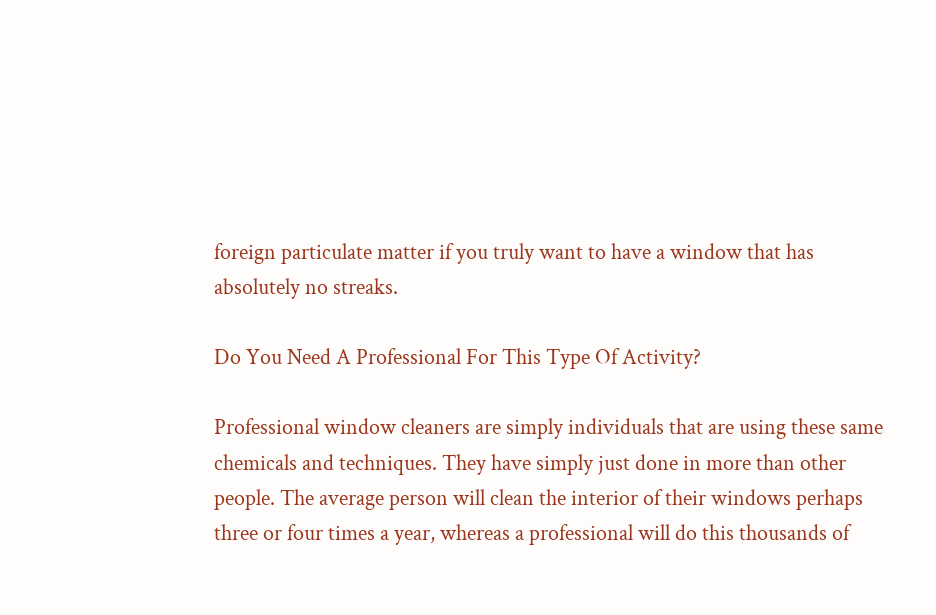foreign particulate matter if you truly want to have a window that has absolutely no streaks.

Do You Need A Professional For This Type Of Activity?

Professional window cleaners are simply individuals that are using these same chemicals and techniques. They have simply just done in more than other people. The average person will clean the interior of their windows perhaps three or four times a year, whereas a professional will do this thousands of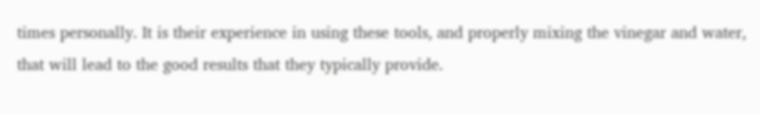times personally. It is their experience in using these tools, and properly mixing the vinegar and water, that will lead to the good results that they typically provide.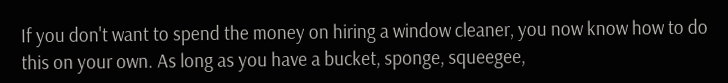If you don't want to spend the money on hiring a window cleaner, you now know how to do this on your own. As long as you have a bucket, sponge, squeegee,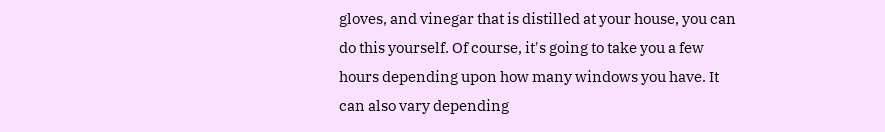gloves, and vinegar that is distilled at your house, you can do this yourself. Of course, it's going to take you a few hours depending upon how many windows you have. It can also vary depending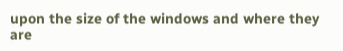upon the size of the windows and where they are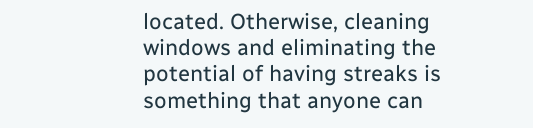located. Otherwise, cleaning windows and eliminating the potential of having streaks is something that anyone can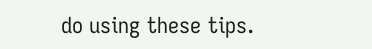do using these tips.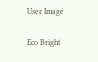User Image

Eco Bright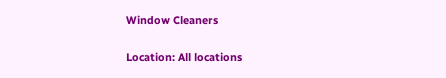Window Cleaners

Location: All locations